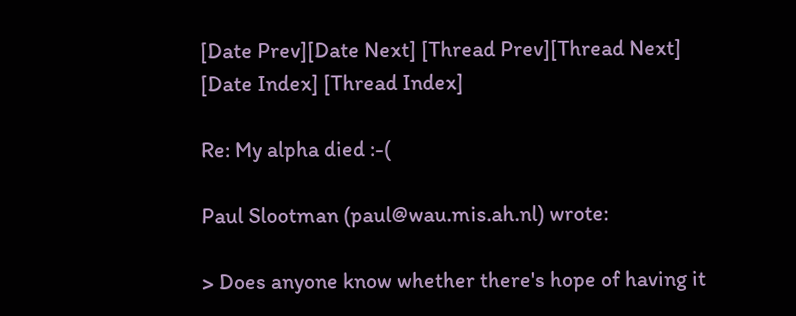[Date Prev][Date Next] [Thread Prev][Thread Next] [Date Index] [Thread Index]

Re: My alpha died :-(

Paul Slootman (paul@wau.mis.ah.nl) wrote:

> Does anyone know whether there's hope of having it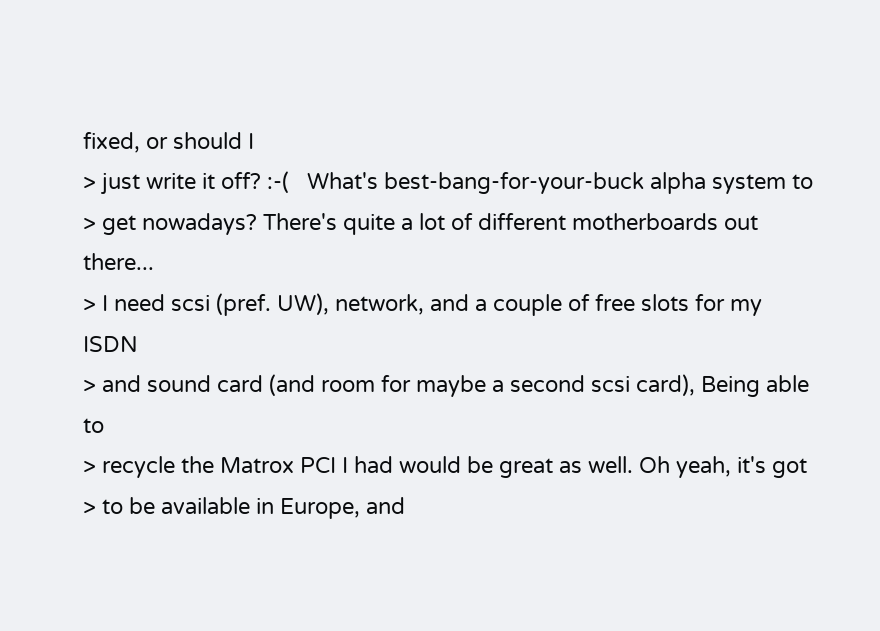fixed, or should I
> just write it off? :-(   What's best-bang-for-your-buck alpha system to
> get nowadays? There's quite a lot of different motherboards out there...
> I need scsi (pref. UW), network, and a couple of free slots for my ISDN
> and sound card (and room for maybe a second scsi card), Being able to
> recycle the Matrox PCI I had would be great as well. Oh yeah, it's got
> to be available in Europe, and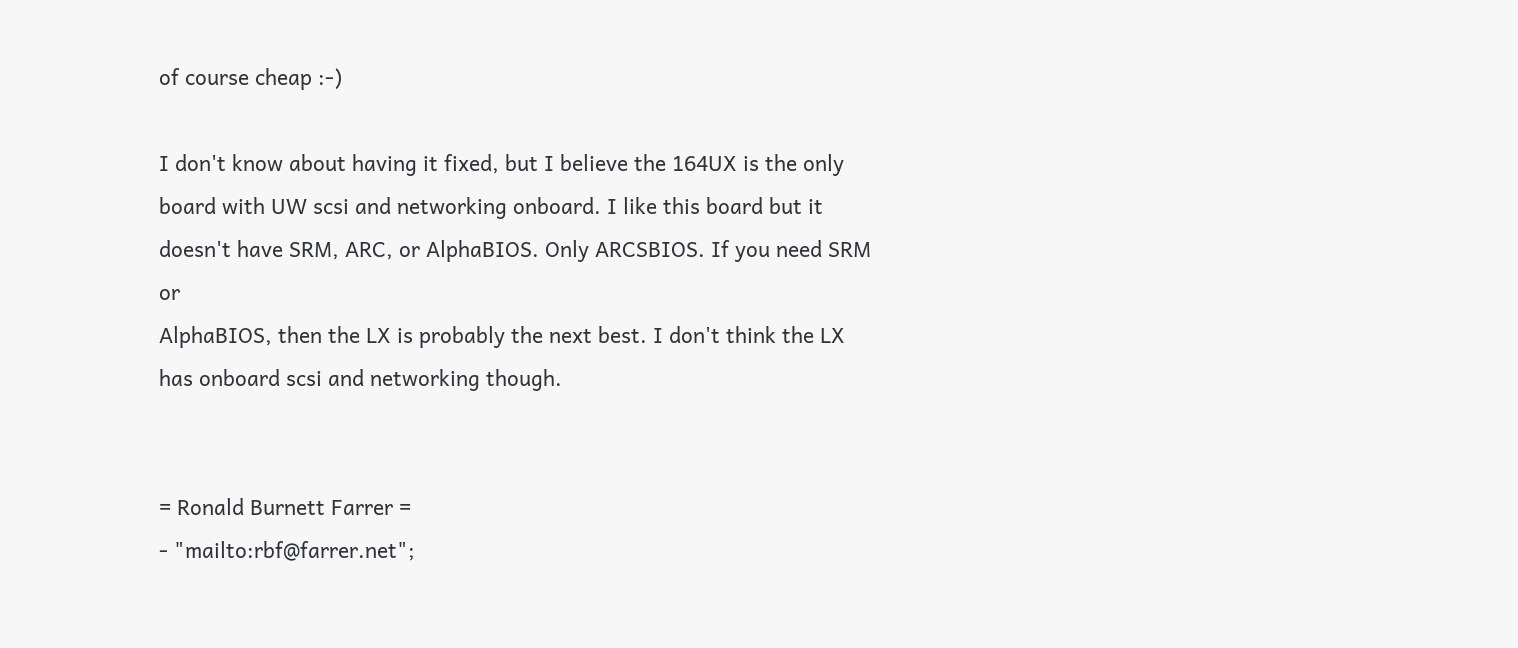of course cheap :-)

I don't know about having it fixed, but I believe the 164UX is the only
board with UW scsi and networking onboard. I like this board but it
doesn't have SRM, ARC, or AlphaBIOS. Only ARCSBIOS. If you need SRM or
AlphaBIOS, then the LX is probably the next best. I don't think the LX
has onboard scsi and networking though.


= Ronald Burnett Farrer =
- "mailto:rbf@farrer.net";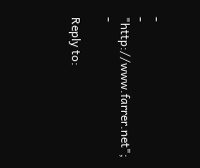-
- "http://www.farrer.net"; -

Reply to: